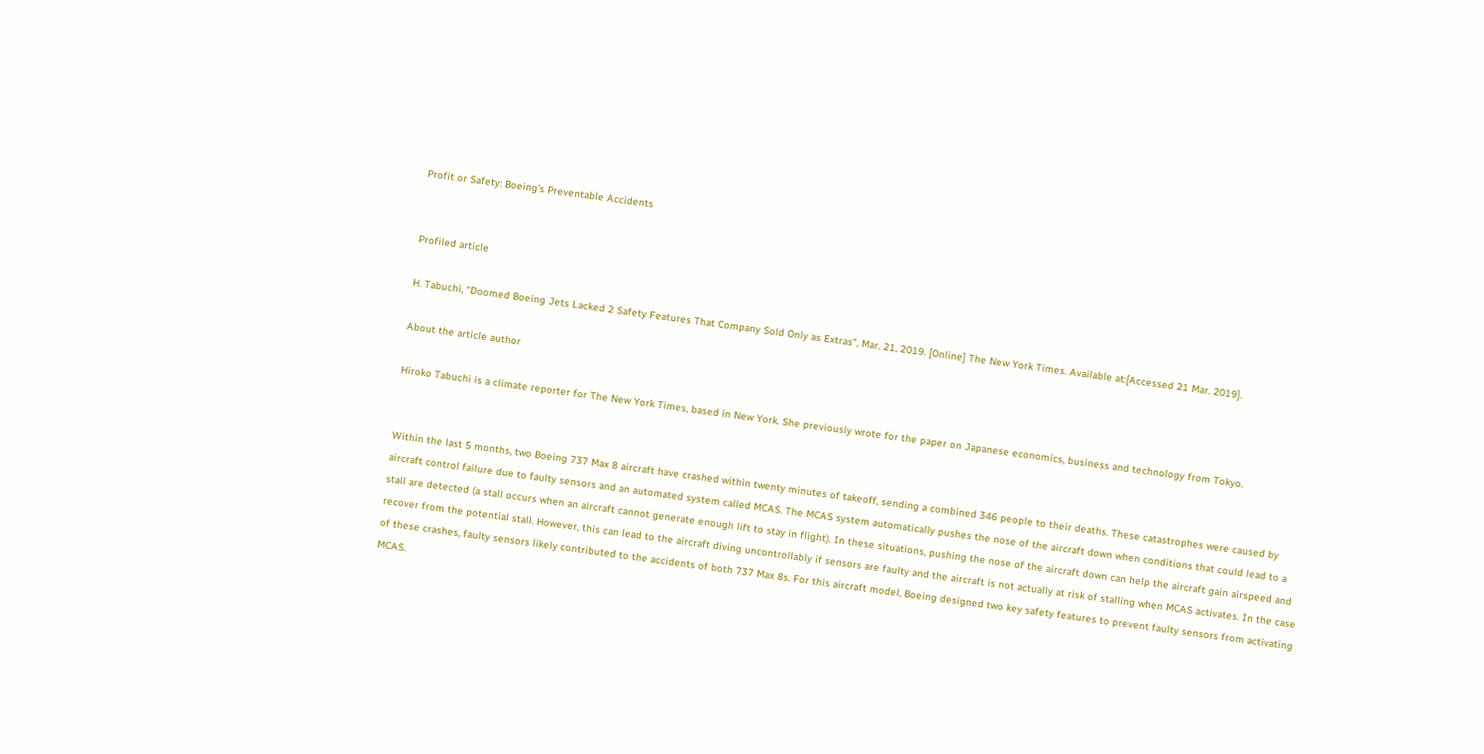Profit or Safety: Boeing’s Preventable Accidents


Profiled article

H. Tabuchi, “Doomed Boeing Jets Lacked 2 Safety Features That Company Sold Only as Extras”, Mar. 21, 2019. [Online] The New York Times. Available at:[Accessed 21 Mar. 2019].

About the article author

Hiroko Tabuchi is a climate reporter for The New York Times, based in New York. She previously wrote for the paper on Japanese economics, business and technology from Tokyo.


Within the last 5 months, two Boeing 737 Max 8 aircraft have crashed within twenty minutes of takeoff, sending a combined 346 people to their deaths. These catastrophes were caused by aircraft control failure due to faulty sensors and an automated system called MCAS. The MCAS system automatically pushes the nose of the aircraft down when conditions that could lead to a stall are detected (a stall occurs when an aircraft cannot generate enough lift to stay in flight). In these situations, pushing the nose of the aircraft down can help the aircraft gain airspeed and recover from the potential stall. However, this can lead to the aircraft diving uncontrollably if sensors are faulty and the aircraft is not actually at risk of stalling when MCAS activates. In the case of these crashes, faulty sensors likely contributed to the accidents of both 737 Max 8s. For this aircraft model, Boeing designed two key safety features to prevent faulty sensors from activating MCAS.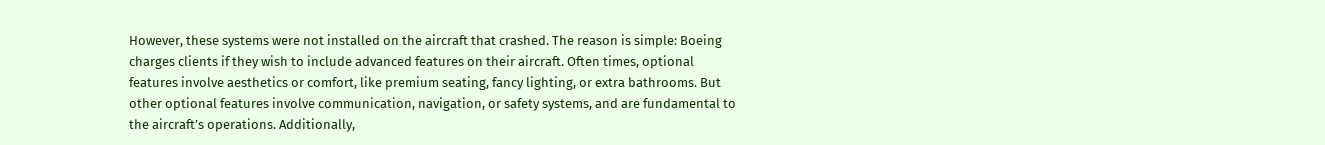However, these systems were not installed on the aircraft that crashed. The reason is simple: Boeing charges clients if they wish to include advanced features on their aircraft. Often times, optional features involve aesthetics or comfort, like premium seating, fancy lighting, or extra bathrooms. But other optional features involve communication, navigation, or safety systems, and are fundamental to the aircraft’s operations. Additionally,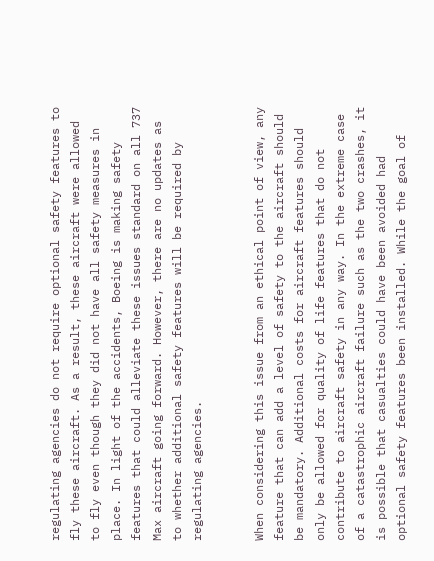regulating agencies do not require optional safety features to fly these aircraft. As a result, these aircraft were allowed to fly even though they did not have all safety measures in place. In light of the accidents, Boeing is making safety features that could alleviate these issues standard on all 737 Max aircraft going forward. However, there are no updates as to whether additional safety features will be required by regulating agencies.


When considering this issue from an ethical point of view, any feature that can add a level of safety to the aircraft should be mandatory. Additional costs for aircraft features should only be allowed for quality of life features that do not contribute to aircraft safety in any way. In the extreme case of a catastrophic aircraft failure such as the two crashes, it is possible that casualties could have been avoided had optional safety features been installed. While the goal of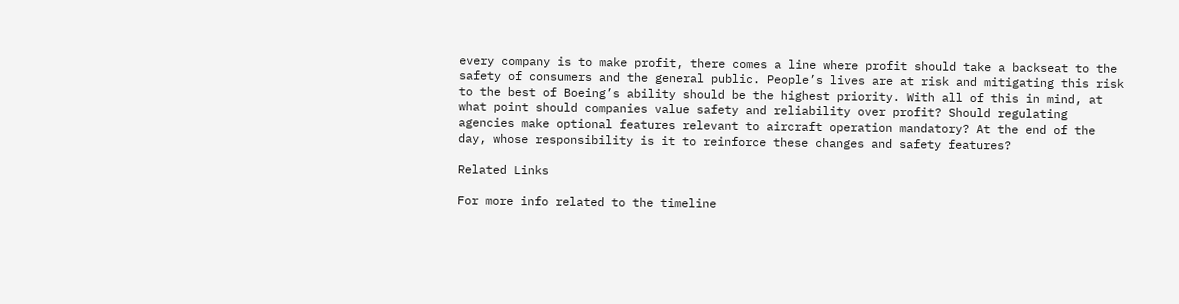every company is to make profit, there comes a line where profit should take a backseat to the safety of consumers and the general public. People’s lives are at risk and mitigating this risk to the best of Boeing’s ability should be the highest priority. With all of this in mind, at what point should companies value safety and reliability over profit? Should regulating agencies make optional features relevant to aircraft operation mandatory? At the end of the day, whose responsibility is it to reinforce these changes and safety features?

Related Links

For more info related to the timeline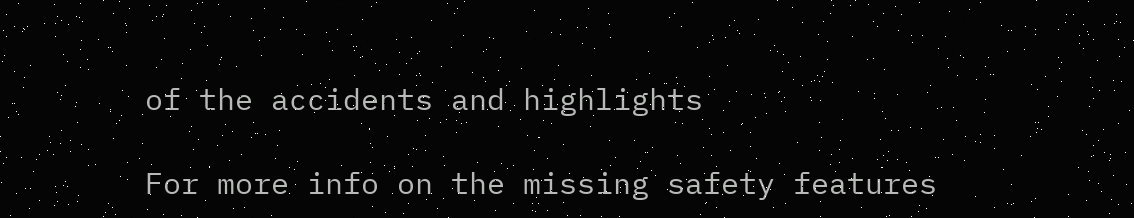of the accidents and highlights

For more info on the missing safety features